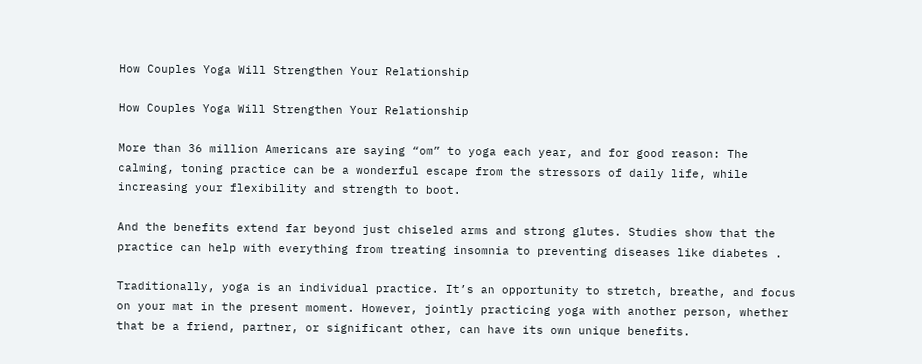How Couples Yoga Will Strengthen Your Relationship

How Couples Yoga Will Strengthen Your Relationship

More than 36 million Americans are saying “om” to yoga each year, and for good reason: The calming, toning practice can be a wonderful escape from the stressors of daily life, while increasing your flexibility and strength to boot.

And the benefits extend far beyond just chiseled arms and strong glutes. Studies show that the practice can help with everything from treating insomnia to preventing diseases like diabetes .

Traditionally, yoga is an individual practice. It’s an opportunity to stretch, breathe, and focus on your mat in the present moment. However, jointly practicing yoga with another person, whether that be a friend, partner, or significant other, can have its own unique benefits.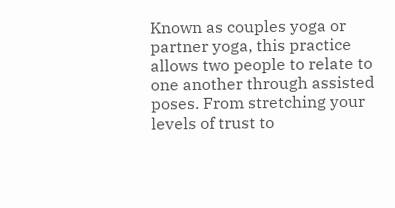Known as couples yoga or partner yoga, this practice allows two people to relate to one another through assisted poses. From stretching your levels of trust to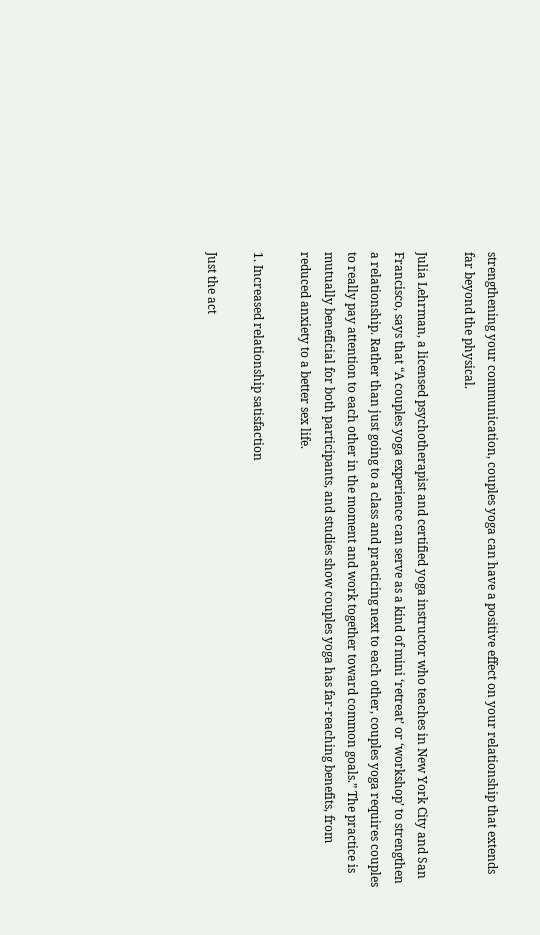strengthening your communication, couples yoga can have a positive effect on your relationship that extends far beyond the physical.

Julia Lehrman, a licensed psychotherapist and certified yoga instructor who teaches in New York City and San Francisco, says that “A couples yoga experience can serve as a kind of mini ‘retreat’ or ‘workshop’ to strengthen a relationship. Rather than just going to a class and practicing next to each other, couples yoga requires couples to really pay attention to each other in the moment and work together toward common goals.” The practice is mutually beneficial for both participants, and studies show couples yoga has far-reaching benefits, from reduced anxiety to a better sex life.

1. Increased relationship satisfaction

Just the act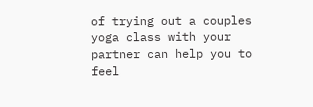of trying out a couples yoga class with your partner can help you to feel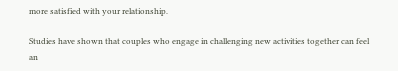more satisfied with your relationship.

Studies have shown that couples who engage in challenging new activities together can feel an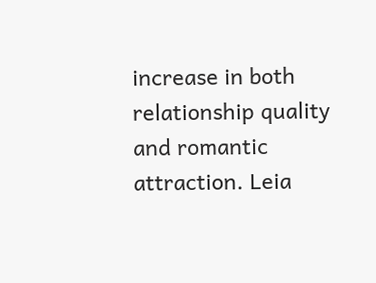increase in both relationship quality and romantic attraction. Leia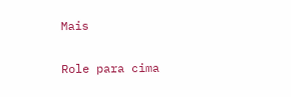Mais

Role para cima